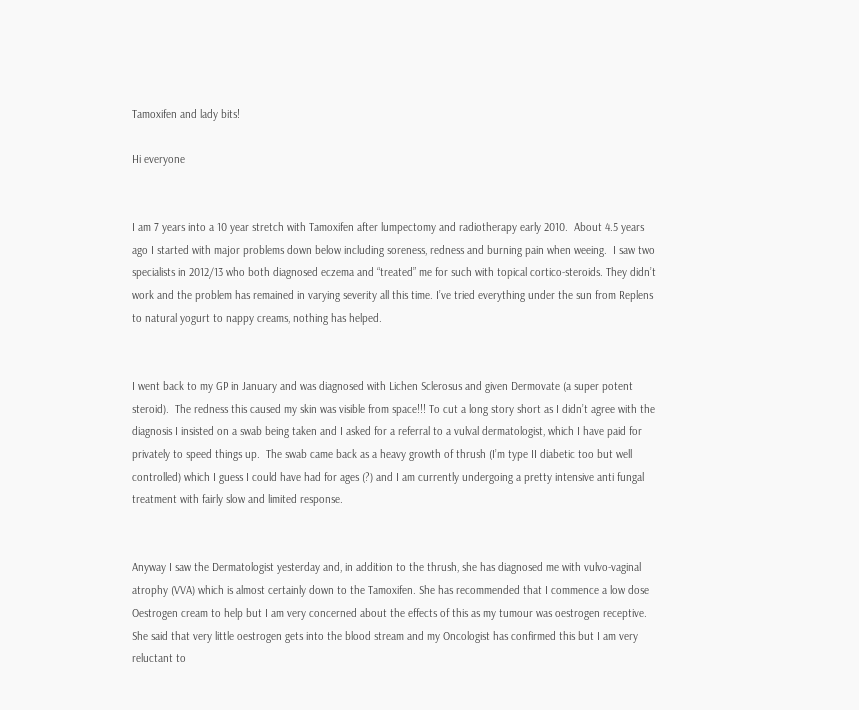Tamoxifen and lady bits!

Hi everyone


I am 7 years into a 10 year stretch with Tamoxifen after lumpectomy and radiotherapy early 2010.  About 4.5 years ago I started with major problems down below including soreness, redness and burning pain when weeing.  I saw two specialists in 2012/13 who both diagnosed eczema and “treated” me for such with topical cortico-steroids. They didn’t work and the problem has remained in varying severity all this time. I’ve tried everything under the sun from Replens to natural yogurt to nappy creams, nothing has helped.


I went back to my GP in January and was diagnosed with Lichen Sclerosus and given Dermovate (a super potent steroid).  The redness this caused my skin was visible from space!!! To cut a long story short as I didn’t agree with the diagnosis I insisted on a swab being taken and I asked for a referral to a vulval dermatologist, which I have paid for privately to speed things up.  The swab came back as a heavy growth of thrush (I’m type II diabetic too but well controlled) which I guess I could have had for ages (?) and I am currently undergoing a pretty intensive anti fungal treatment with fairly slow and limited response.


Anyway I saw the Dermatologist yesterday and, in addition to the thrush, she has diagnosed me with vulvo-vaginal atrophy (VVA) which is almost certainly down to the Tamoxifen. She has recommended that I commence a low dose Oestrogen cream to help but I am very concerned about the effects of this as my tumour was oestrogen receptive.  She said that very little oestrogen gets into the blood stream and my Oncologist has confirmed this but I am very reluctant to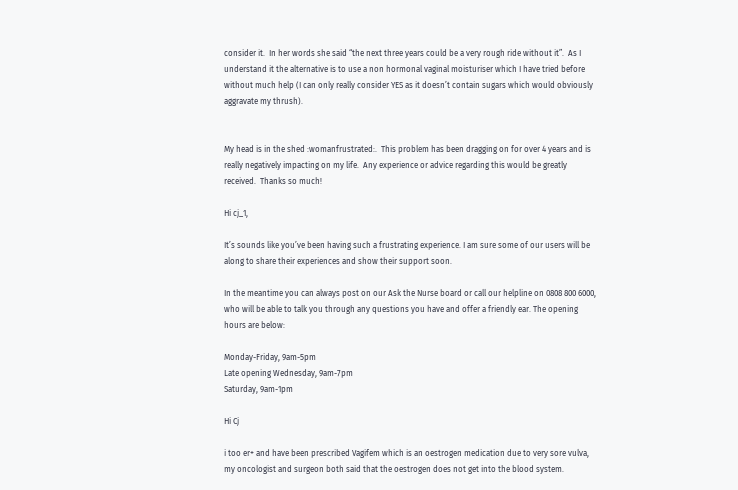consider it.  In her words she said “the next three years could be a very rough ride without it”.  As I understand it the alternative is to use a non hormonal vaginal moisturiser which I have tried before without much help (I can only really consider YES as it doesn’t contain sugars which would obviously aggravate my thrush).


My head is in the shed :womanfrustrated:.  This problem has been dragging on for over 4 years and is really negatively impacting on my life.  Any experience or advice regarding this would be greatly received.  Thanks so much!

Hi cj_1,

It’s sounds like you’ve been having such a frustrating experience. I am sure some of our users will be along to share their experiences and show their support soon.

In the meantime you can always post on our Ask the Nurse board or call our helpline on 0808 800 6000, who will be able to talk you through any questions you have and offer a friendly ear. The opening hours are below:

Monday-Friday, 9am-5pm
Late opening Wednesday, 9am-7pm
Saturday, 9am-1pm

Hi Cj

i too er+ and have been prescribed Vagifem which is an oestrogen medication due to very sore vulva, my oncologist and surgeon both said that the oestrogen does not get into the blood system.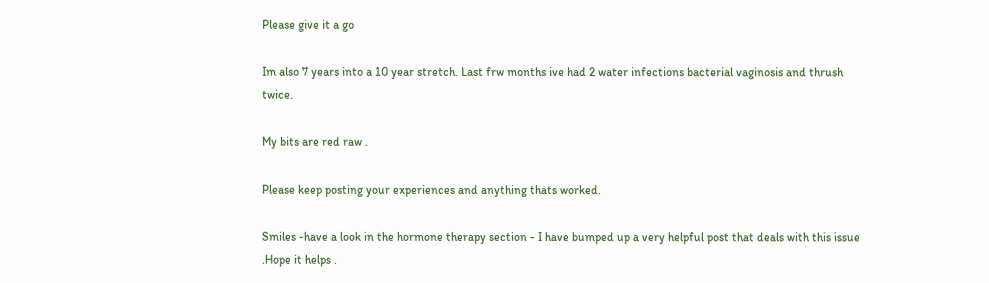Please give it a go

Im also 7 years into a 10 year stretch. Last frw months ive had 2 water infections bacterial vaginosis and thrush twice.

My bits are red raw .

Please keep posting your experiences and anything thats worked.

Smiles -have a look in the hormone therapy section - I have bumped up a very helpful post that deals with this issue .Hope it helps .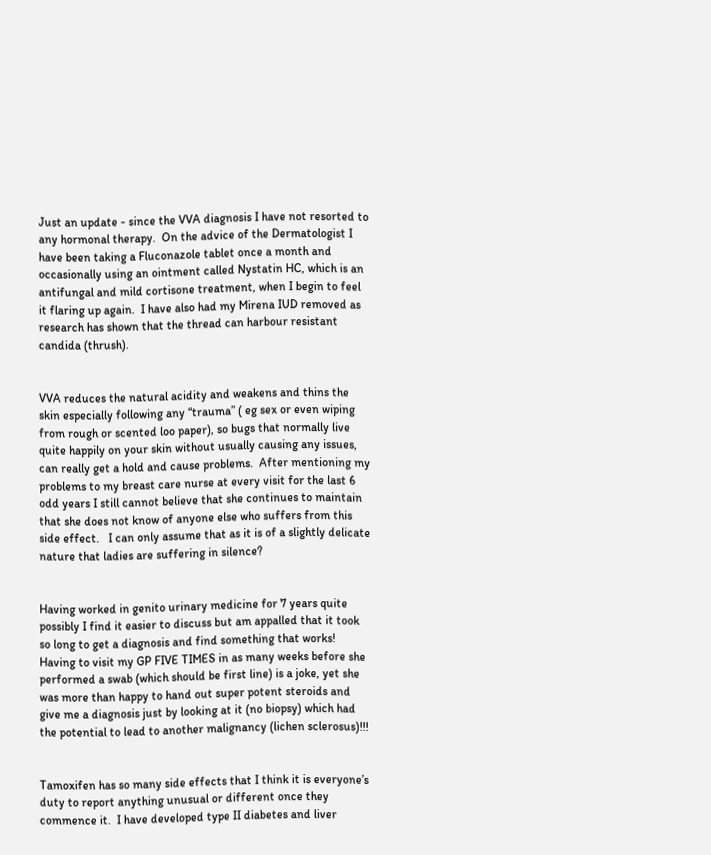Just an update - since the VVA diagnosis I have not resorted to any hormonal therapy.  On the advice of the Dermatologist I have been taking a Fluconazole tablet once a month and occasionally using an ointment called Nystatin HC, which is an antifungal and mild cortisone treatment, when I begin to feel it flaring up again.  I have also had my Mirena IUD removed as research has shown that the thread can harbour resistant candida (thrush).


VVA reduces the natural acidity and weakens and thins the skin especially following any “trauma” ( eg sex or even wiping from rough or scented loo paper), so bugs that normally live quite happily on your skin without usually causing any issues, can really get a hold and cause problems.  After mentioning my problems to my breast care nurse at every visit for the last 6 odd years I still cannot believe that she continues to maintain that she does not know of anyone else who suffers from this side effect.   I can only assume that as it is of a slightly delicate nature that ladies are suffering in silence?


Having worked in genito urinary medicine for 7 years quite possibly I find it easier to discuss but am appalled that it took so long to get a diagnosis and find something that works!  Having to visit my GP FIVE TIMES in as many weeks before she performed a swab (which should be first line) is a joke, yet she was more than happy to hand out super potent steroids and give me a diagnosis just by looking at it (no biopsy) which had the potential to lead to another malignancy (lichen sclerosus)!!!


Tamoxifen has so many side effects that I think it is everyone’s duty to report anything unusual or different once they commence it.  I have developed type II diabetes and liver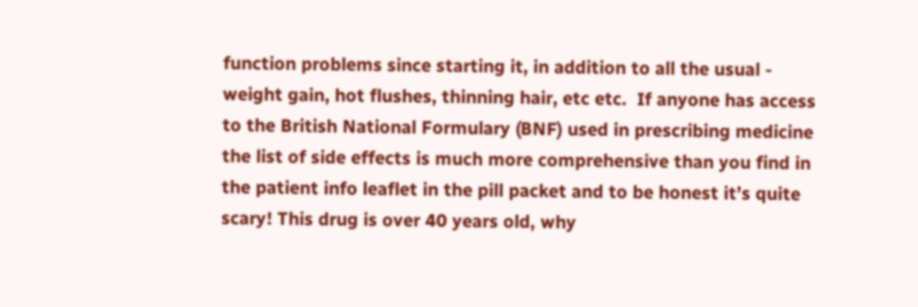function problems since starting it, in addition to all the usual - weight gain, hot flushes, thinning hair, etc etc.  If anyone has access to the British National Formulary (BNF) used in prescribing medicine the list of side effects is much more comprehensive than you find in the patient info leaflet in the pill packet and to be honest it’s quite scary! This drug is over 40 years old, why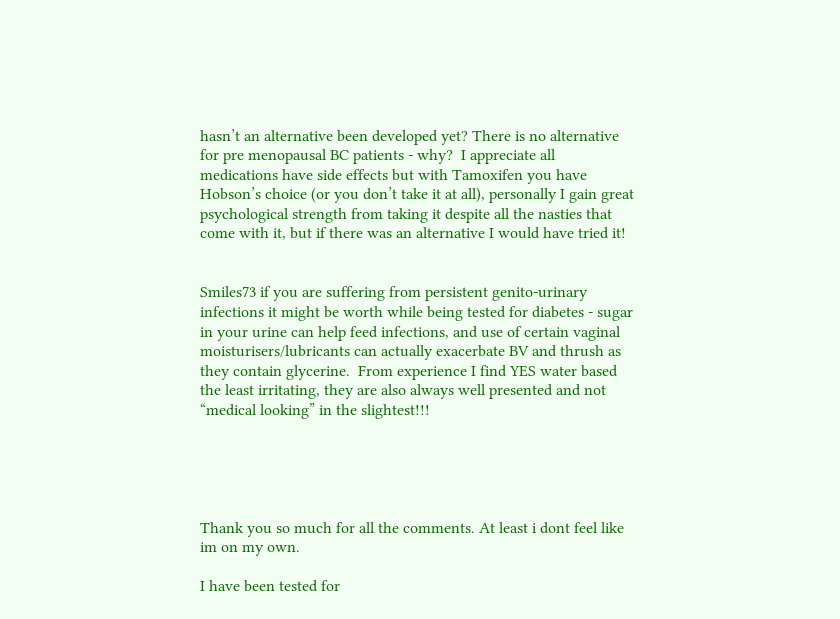hasn’t an alternative been developed yet? There is no alternative for pre menopausal BC patients - why?  I appreciate all medications have side effects but with Tamoxifen you have Hobson’s choice (or you don’t take it at all), personally I gain great psychological strength from taking it despite all the nasties that come with it, but if there was an alternative I would have tried it!


Smiles73 if you are suffering from persistent genito-urinary infections it might be worth while being tested for diabetes - sugar in your urine can help feed infections, and use of certain vaginal moisturisers/lubricants can actually exacerbate BV and thrush as they contain glycerine.  From experience I find YES water based the least irritating, they are also always well presented and not “medical looking” in the slightest!!!





Thank you so much for all the comments. At least i dont feel like im on my own.

I have been tested for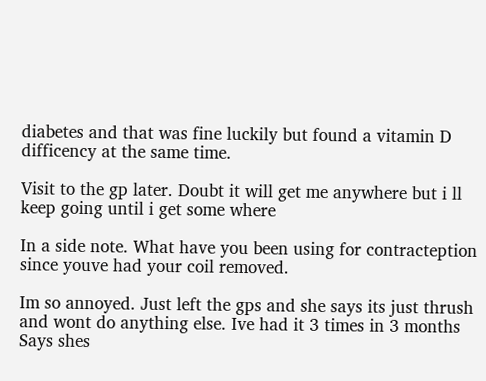diabetes and that was fine luckily but found a vitamin D difficency at the same time.

Visit to the gp later. Doubt it will get me anywhere but i ll keep going until i get some where

In a side note. What have you been using for contracteption since youve had your coil removed.

Im so annoyed. Just left the gps and she says its just thrush and wont do anything else. Ive had it 3 times in 3 months
Says shes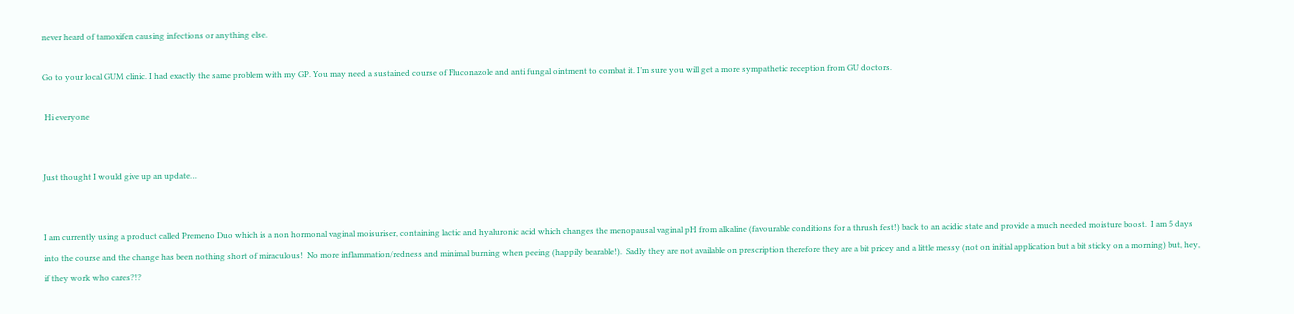never heard of tamoxifen causing infections or anything else.

Go to your local GUM clinic. I had exactly the same problem with my GP. You may need a sustained course of Fluconazole and anti fungal ointment to combat it. I’m sure you will get a more sympathetic reception from GU doctors.

 Hi everyone


Just thought I would give up an update…


I am currently using a product called Premeno Duo which is a non hormonal vaginal moisuriser, containing lactic and hyaluronic acid which changes the menopausal vaginal pH from alkaline (favourable conditions for a thrush fest!) back to an acidic state and provide a much needed moisture boost.  I am 5 days into the course and the change has been nothing short of miraculous!  No more inflammation/redness and minimal burning when peeing (happily bearable!).  Sadly they are not available on prescription therefore they are a bit pricey and a little messy (not on initial application but a bit sticky on a morning) but, hey, if they work who cares?!?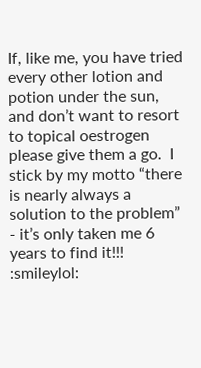If, like me, you have tried every other lotion and potion under the sun, and don’t want to resort to topical oestrogen please give them a go.  I stick by my motto “there is nearly always a solution to the problem” - it’s only taken me 6 years to find it!!!  :smileylol: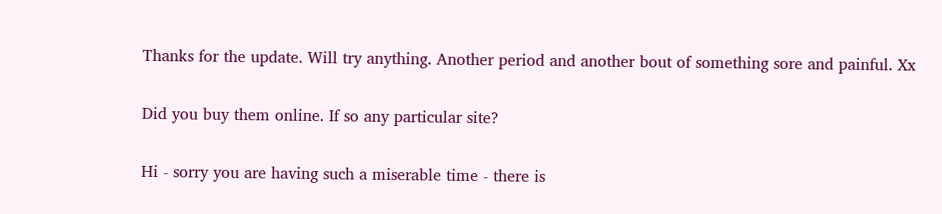Thanks for the update. Will try anything. Another period and another bout of something sore and painful. Xx

Did you buy them online. If so any particular site?

Hi - sorry you are having such a miserable time - there is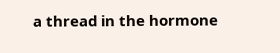a thread in the hormone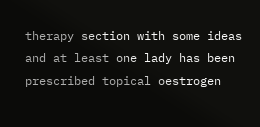therapy section with some ideas and at least one lady has been prescribed topical oestrogen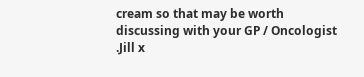cream so that may be worth discussing with your GP / Oncologist .Jill x